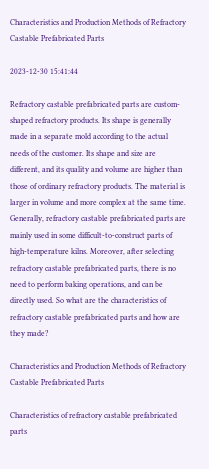Characteristics and Production Methods of Refractory Castable Prefabricated Parts

2023-12-30 15:41:44

Refractory castable prefabricated parts are custom-shaped refractory products. Its shape is generally made in a separate mold according to the actual needs of the customer. Its shape and size are different, and its quality and volume are higher than those of ordinary refractory products. The material is larger in volume and more complex at the same time. Generally, refractory castable prefabricated parts are mainly used in some difficult-to-construct parts of high-temperature kilns. Moreover, after selecting refractory castable prefabricated parts, there is no need to perform baking operations, and can be directly used. So what are the characteristics of refractory castable prefabricated parts and how are they made?

Characteristics and Production Methods of Refractory Castable Prefabricated Parts

Characteristics of refractory castable prefabricated parts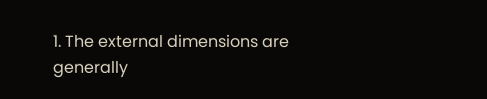1. The external dimensions are generally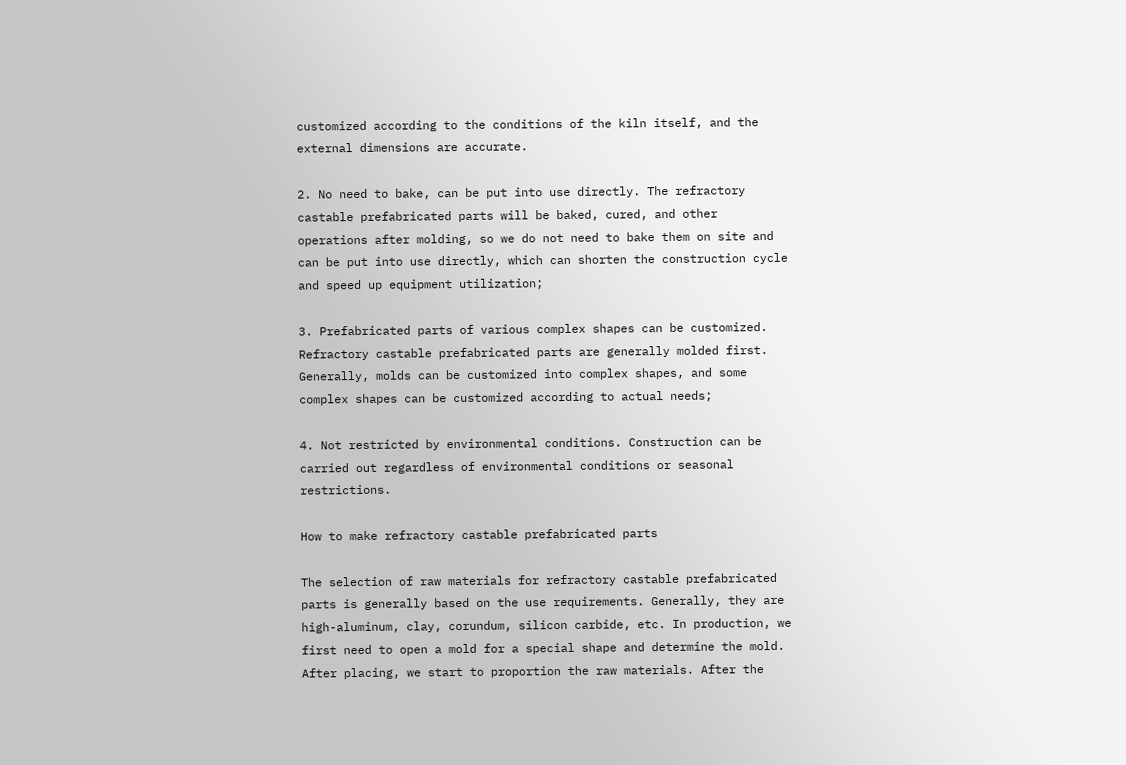customized according to the conditions of the kiln itself, and the external dimensions are accurate.

2. No need to bake, can be put into use directly. The refractory castable prefabricated parts will be baked, cured, and other operations after molding, so we do not need to bake them on site and can be put into use directly, which can shorten the construction cycle and speed up equipment utilization;

3. Prefabricated parts of various complex shapes can be customized. Refractory castable prefabricated parts are generally molded first. Generally, molds can be customized into complex shapes, and some complex shapes can be customized according to actual needs;

4. Not restricted by environmental conditions. Construction can be carried out regardless of environmental conditions or seasonal restrictions.

How to make refractory castable prefabricated parts

The selection of raw materials for refractory castable prefabricated parts is generally based on the use requirements. Generally, they are high-aluminum, clay, corundum, silicon carbide, etc. In production, we first need to open a mold for a special shape and determine the mold. After placing, we start to proportion the raw materials. After the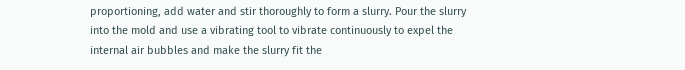proportioning, add water and stir thoroughly to form a slurry. Pour the slurry into the mold and use a vibrating tool to vibrate continuously to expel the internal air bubbles and make the slurry fit the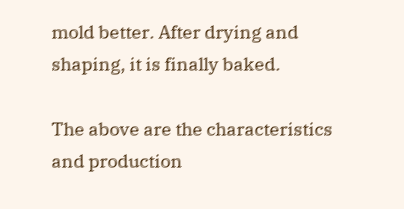mold better. After drying and shaping, it is finally baked.

The above are the characteristics and production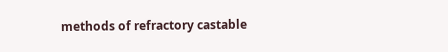methods of refractory castable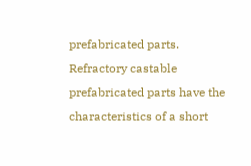prefabricated parts. Refractory castable prefabricated parts have the characteristics of a short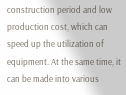construction period and low production cost, which can speed up the utilization of equipment. At the same time, it can be made into various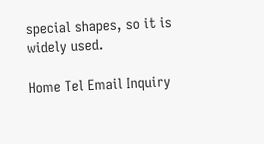special shapes, so it is widely used.

Home Tel Email Inquiry